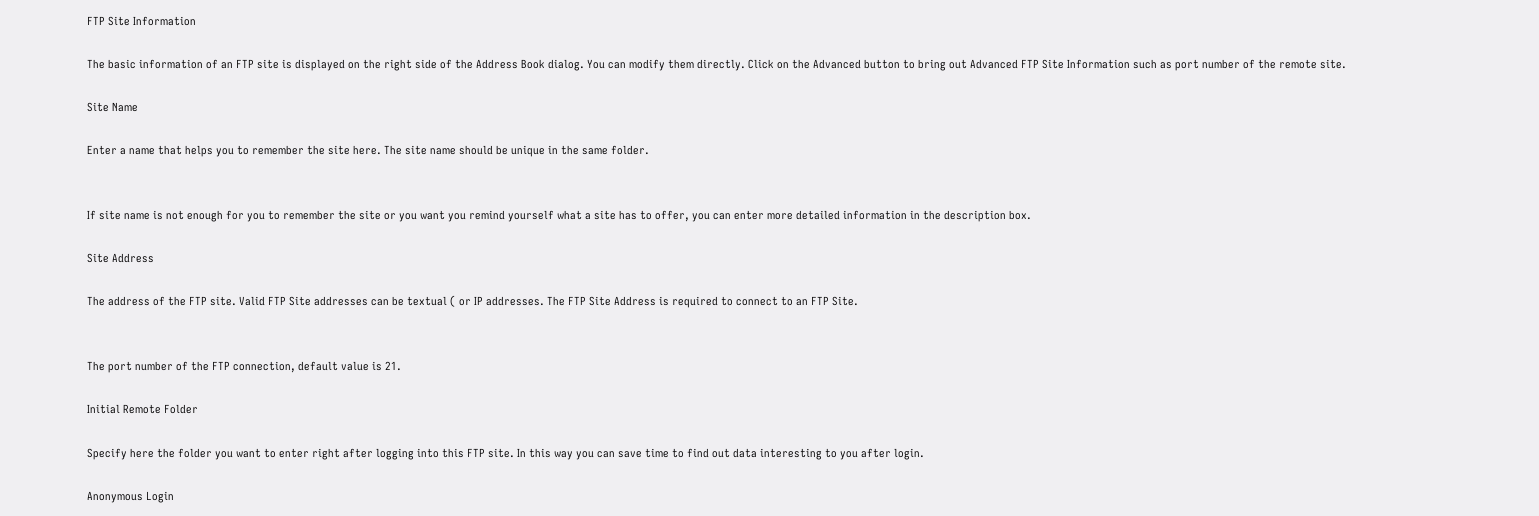FTP Site Information

The basic information of an FTP site is displayed on the right side of the Address Book dialog. You can modify them directly. Click on the Advanced button to bring out Advanced FTP Site Information such as port number of the remote site.

Site Name

Enter a name that helps you to remember the site here. The site name should be unique in the same folder.


If site name is not enough for you to remember the site or you want you remind yourself what a site has to offer, you can enter more detailed information in the description box.

Site Address

The address of the FTP site. Valid FTP Site addresses can be textual ( or IP addresses. The FTP Site Address is required to connect to an FTP Site.


The port number of the FTP connection, default value is 21.

Initial Remote Folder

Specify here the folder you want to enter right after logging into this FTP site. In this way you can save time to find out data interesting to you after login.

Anonymous Login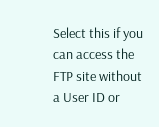Select this if you can access the FTP site without a User ID or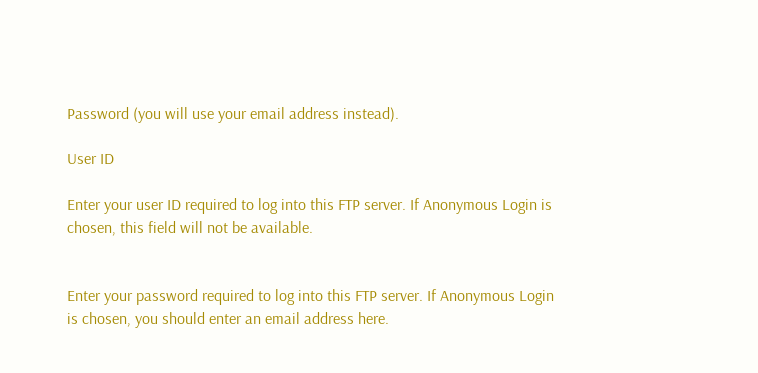Password (you will use your email address instead).

User ID

Enter your user ID required to log into this FTP server. If Anonymous Login is chosen, this field will not be available.


Enter your password required to log into this FTP server. If Anonymous Login is chosen, you should enter an email address here.